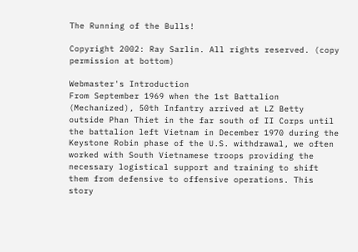The Running of the Bulls!

Copyright 2002: Ray Sarlin. All rights reserved. (copy permission at bottom)

Webmaster's Introduction
From September 1969 when the 1st Battalion (Mechanized), 50th Infantry arrived at LZ Betty outside Phan Thiet in the far south of II Corps until the battalion left Vietnam in December 1970 during the Keystone Robin phase of the U.S. withdrawal, we often worked with South Vietnamese troops providing the necessary logistical support and training to shift them from defensive to offensive operations. This story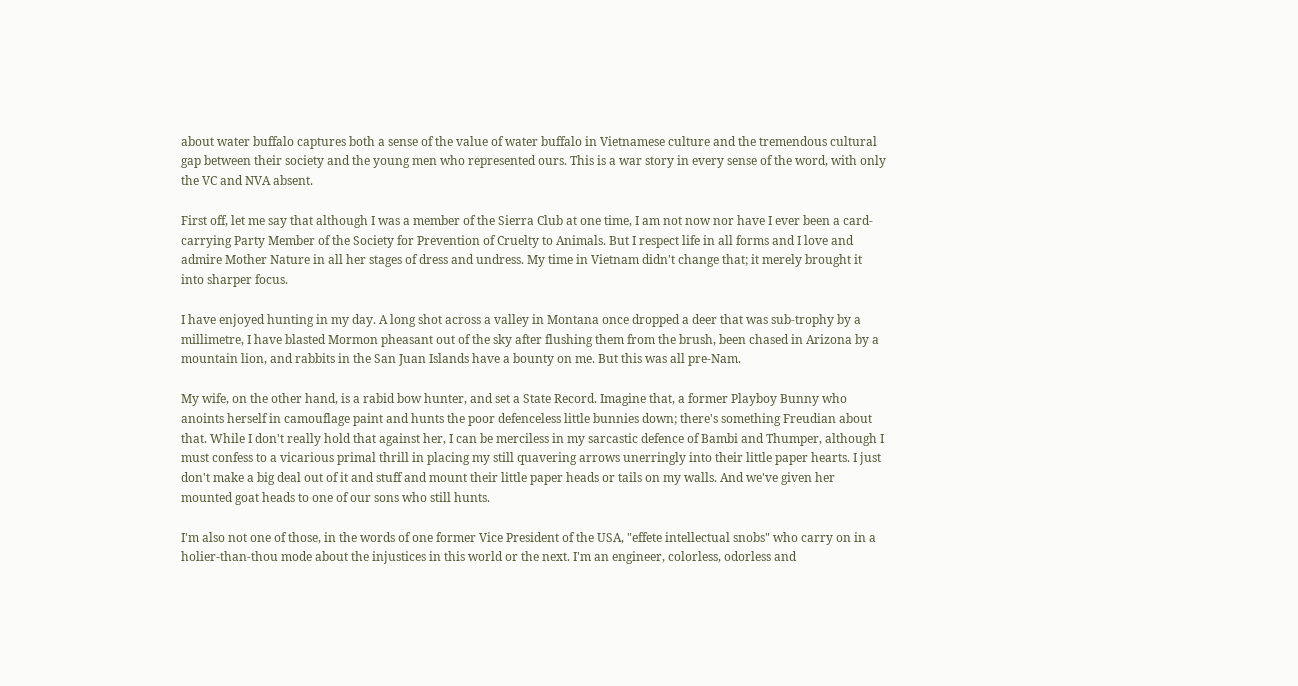about water buffalo captures both a sense of the value of water buffalo in Vietnamese culture and the tremendous cultural gap between their society and the young men who represented ours. This is a war story in every sense of the word, with only the VC and NVA absent.

First off, let me say that although I was a member of the Sierra Club at one time, I am not now nor have I ever been a card-carrying Party Member of the Society for Prevention of Cruelty to Animals. But I respect life in all forms and I love and admire Mother Nature in all her stages of dress and undress. My time in Vietnam didn't change that; it merely brought it into sharper focus.

I have enjoyed hunting in my day. A long shot across a valley in Montana once dropped a deer that was sub-trophy by a millimetre, I have blasted Mormon pheasant out of the sky after flushing them from the brush, been chased in Arizona by a mountain lion, and rabbits in the San Juan Islands have a bounty on me. But this was all pre-Nam.

My wife, on the other hand, is a rabid bow hunter, and set a State Record. Imagine that, a former Playboy Bunny who anoints herself in camouflage paint and hunts the poor defenceless little bunnies down; there's something Freudian about that. While I don't really hold that against her, I can be merciless in my sarcastic defence of Bambi and Thumper, although I must confess to a vicarious primal thrill in placing my still quavering arrows unerringly into their little paper hearts. I just don't make a big deal out of it and stuff and mount their little paper heads or tails on my walls. And we've given her mounted goat heads to one of our sons who still hunts.

I'm also not one of those, in the words of one former Vice President of the USA, "effete intellectual snobs" who carry on in a holier-than-thou mode about the injustices in this world or the next. I'm an engineer, colorless, odorless and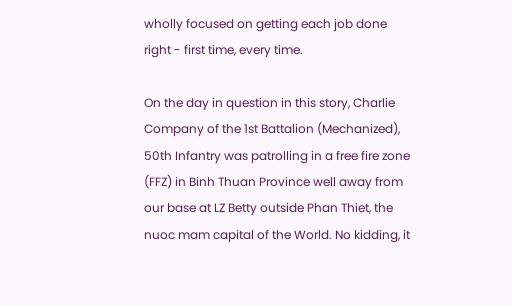wholly focused on getting each job done right - first time, every time.

On the day in question in this story, Charlie Company of the 1st Battalion (Mechanized), 50th Infantry was patrolling in a free fire zone (FFZ) in Binh Thuan Province well away from our base at LZ Betty outside Phan Thiet, the nuoc mam capital of the World. No kidding, it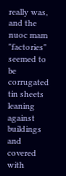really was, and the nuoc mam "factories" seemed to be corrugated tin sheets leaning against buildings and covered with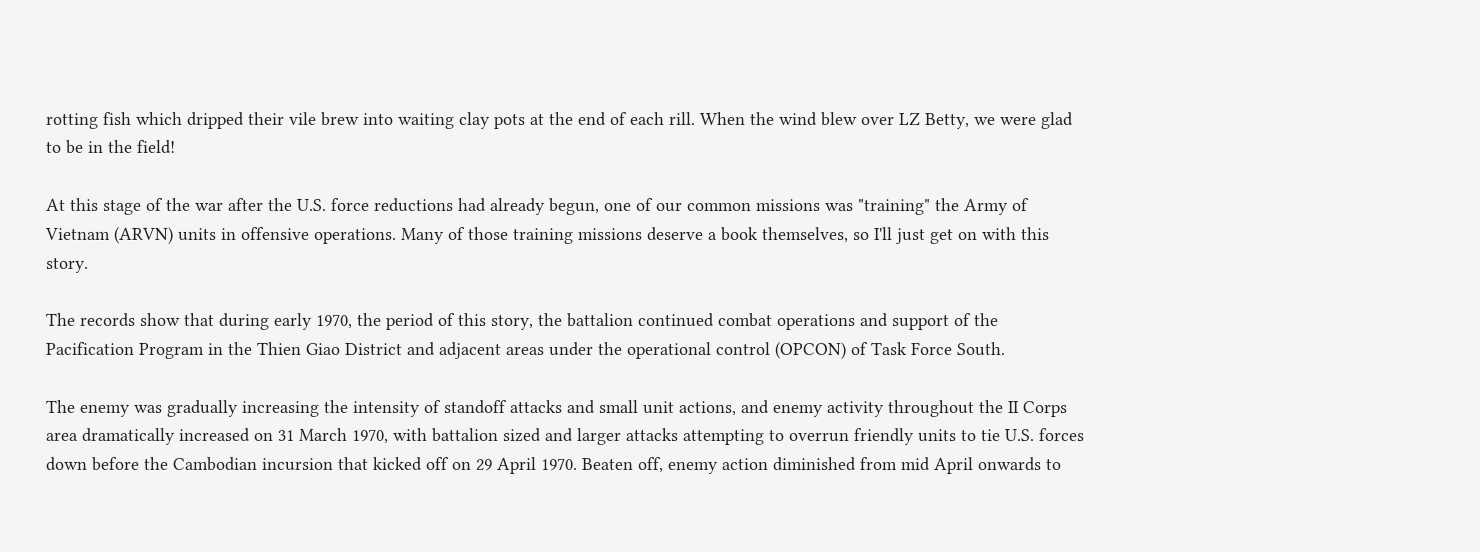rotting fish which dripped their vile brew into waiting clay pots at the end of each rill. When the wind blew over LZ Betty, we were glad to be in the field!

At this stage of the war after the U.S. force reductions had already begun, one of our common missions was "training" the Army of Vietnam (ARVN) units in offensive operations. Many of those training missions deserve a book themselves, so I'll just get on with this story.

The records show that during early 1970, the period of this story, the battalion continued combat operations and support of the Pacification Program in the Thien Giao District and adjacent areas under the operational control (OPCON) of Task Force South.

The enemy was gradually increasing the intensity of standoff attacks and small unit actions, and enemy activity throughout the II Corps area dramatically increased on 31 March 1970, with battalion sized and larger attacks attempting to overrun friendly units to tie U.S. forces down before the Cambodian incursion that kicked off on 29 April 1970. Beaten off, enemy action diminished from mid April onwards to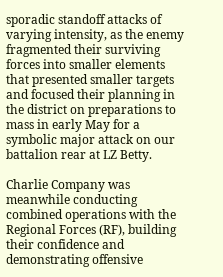sporadic standoff attacks of varying intensity, as the enemy fragmented their surviving forces into smaller elements that presented smaller targets and focused their planning in the district on preparations to mass in early May for a symbolic major attack on our battalion rear at LZ Betty.

Charlie Company was meanwhile conducting combined operations with the Regional Forces (RF), building their confidence and demonstrating offensive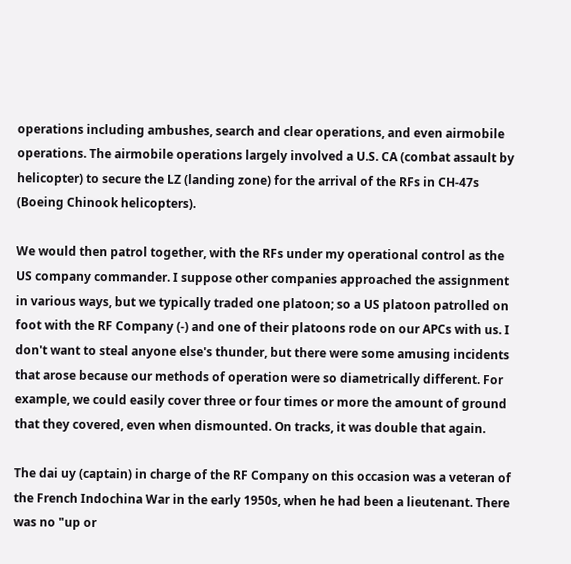operations including ambushes, search and clear operations, and even airmobile operations. The airmobile operations largely involved a U.S. CA (combat assault by helicopter) to secure the LZ (landing zone) for the arrival of the RFs in CH-47s (Boeing Chinook helicopters).

We would then patrol together, with the RFs under my operational control as the US company commander. I suppose other companies approached the assignment in various ways, but we typically traded one platoon; so a US platoon patrolled on foot with the RF Company (-) and one of their platoons rode on our APCs with us. I don't want to steal anyone else's thunder, but there were some amusing incidents that arose because our methods of operation were so diametrically different. For example, we could easily cover three or four times or more the amount of ground that they covered, even when dismounted. On tracks, it was double that again.

The dai uy (captain) in charge of the RF Company on this occasion was a veteran of the French Indochina War in the early 1950s, when he had been a lieutenant. There was no "up or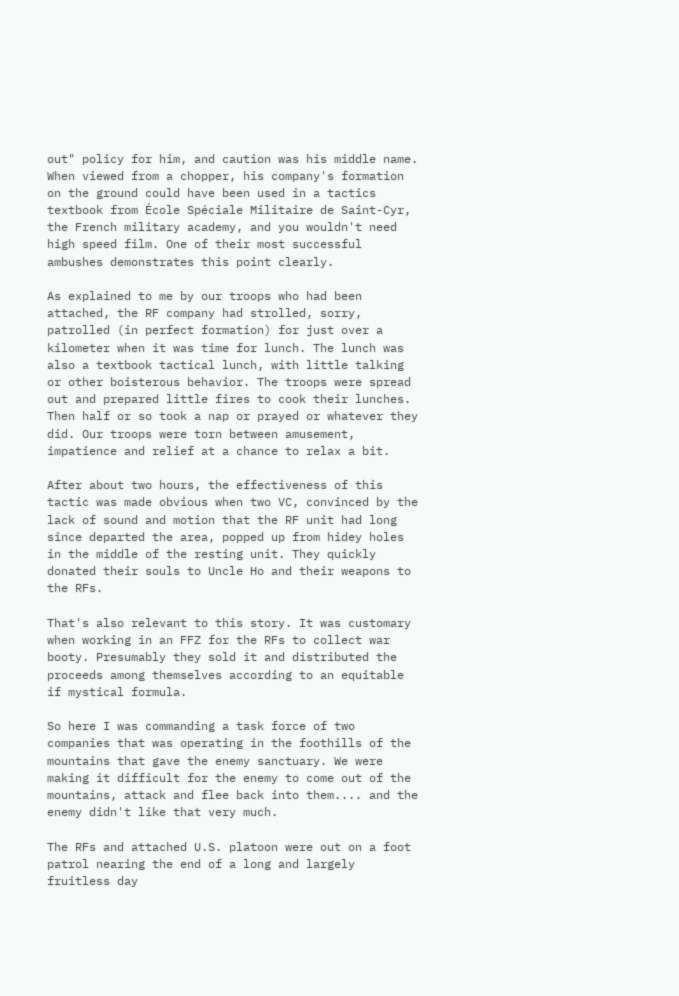out" policy for him, and caution was his middle name. When viewed from a chopper, his company's formation on the ground could have been used in a tactics textbook from École Spéciale Militaire de Saint-Cyr, the French military academy, and you wouldn't need high speed film. One of their most successful ambushes demonstrates this point clearly.

As explained to me by our troops who had been attached, the RF company had strolled, sorry, patrolled (in perfect formation) for just over a kilometer when it was time for lunch. The lunch was also a textbook tactical lunch, with little talking or other boisterous behavior. The troops were spread out and prepared little fires to cook their lunches. Then half or so took a nap or prayed or whatever they did. Our troops were torn between amusement, impatience and relief at a chance to relax a bit.

After about two hours, the effectiveness of this tactic was made obvious when two VC, convinced by the lack of sound and motion that the RF unit had long since departed the area, popped up from hidey holes in the middle of the resting unit. They quickly donated their souls to Uncle Ho and their weapons to the RFs.

That's also relevant to this story. It was customary when working in an FFZ for the RFs to collect war booty. Presumably they sold it and distributed the proceeds among themselves according to an equitable if mystical formula.

So here I was commanding a task force of two companies that was operating in the foothills of the mountains that gave the enemy sanctuary. We were making it difficult for the enemy to come out of the mountains, attack and flee back into them.... and the enemy didn't like that very much.

The RFs and attached U.S. platoon were out on a foot patrol nearing the end of a long and largely fruitless day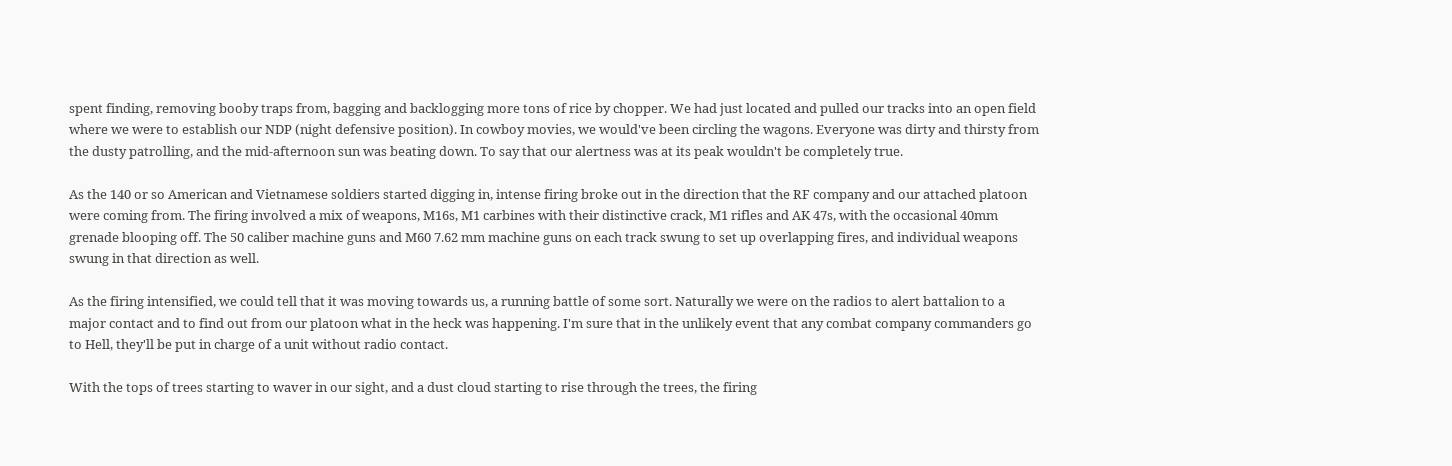spent finding, removing booby traps from, bagging and backlogging more tons of rice by chopper. We had just located and pulled our tracks into an open field where we were to establish our NDP (night defensive position). In cowboy movies, we would've been circling the wagons. Everyone was dirty and thirsty from the dusty patrolling, and the mid-afternoon sun was beating down. To say that our alertness was at its peak wouldn't be completely true.

As the 140 or so American and Vietnamese soldiers started digging in, intense firing broke out in the direction that the RF company and our attached platoon were coming from. The firing involved a mix of weapons, M16s, M1 carbines with their distinctive crack, M1 rifles and AK 47s, with the occasional 40mm grenade blooping off. The 50 caliber machine guns and M60 7.62 mm machine guns on each track swung to set up overlapping fires, and individual weapons swung in that direction as well.

As the firing intensified, we could tell that it was moving towards us, a running battle of some sort. Naturally we were on the radios to alert battalion to a major contact and to find out from our platoon what in the heck was happening. I'm sure that in the unlikely event that any combat company commanders go to Hell, they'll be put in charge of a unit without radio contact.

With the tops of trees starting to waver in our sight, and a dust cloud starting to rise through the trees, the firing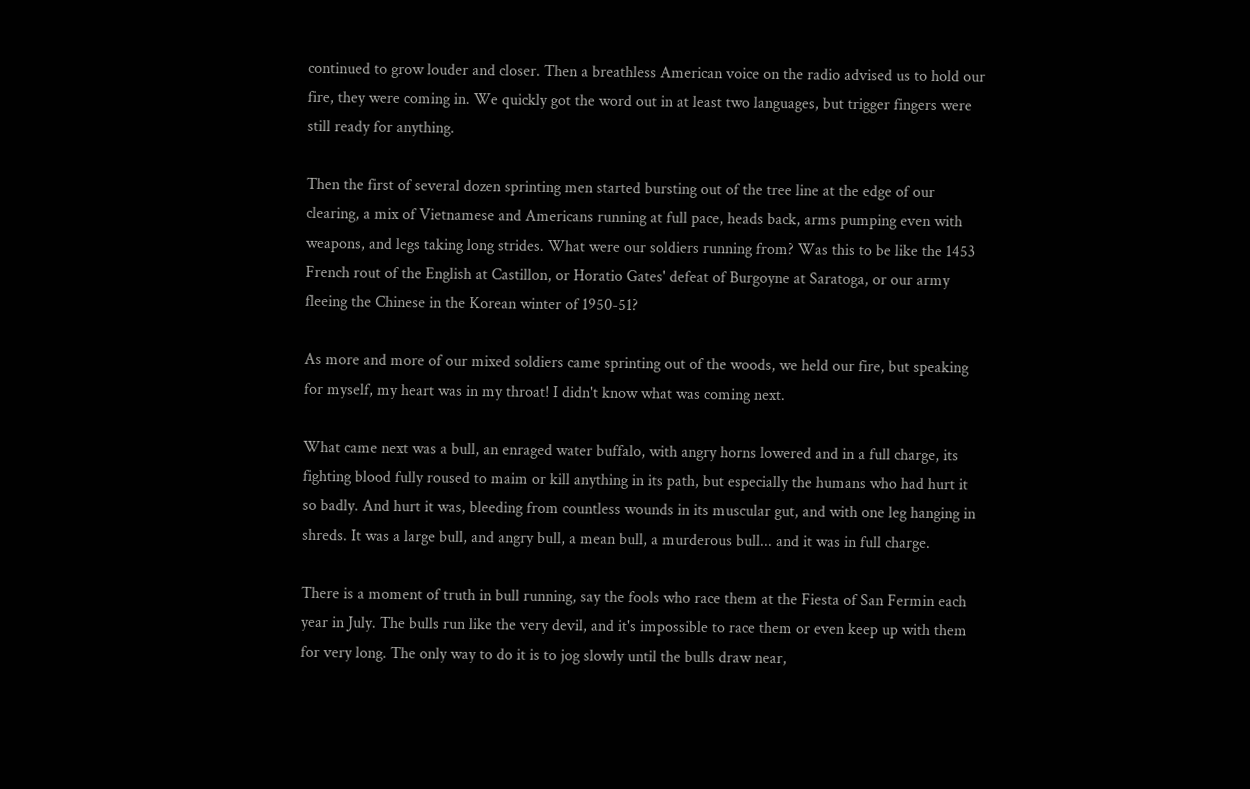continued to grow louder and closer. Then a breathless American voice on the radio advised us to hold our fire, they were coming in. We quickly got the word out in at least two languages, but trigger fingers were still ready for anything.

Then the first of several dozen sprinting men started bursting out of the tree line at the edge of our clearing, a mix of Vietnamese and Americans running at full pace, heads back, arms pumping even with weapons, and legs taking long strides. What were our soldiers running from? Was this to be like the 1453 French rout of the English at Castillon, or Horatio Gates' defeat of Burgoyne at Saratoga, or our army fleeing the Chinese in the Korean winter of 1950-51?

As more and more of our mixed soldiers came sprinting out of the woods, we held our fire, but speaking for myself, my heart was in my throat! I didn't know what was coming next.

What came next was a bull, an enraged water buffalo, with angry horns lowered and in a full charge, its fighting blood fully roused to maim or kill anything in its path, but especially the humans who had hurt it so badly. And hurt it was, bleeding from countless wounds in its muscular gut, and with one leg hanging in shreds. It was a large bull, and angry bull, a mean bull, a murderous bull... and it was in full charge.

There is a moment of truth in bull running, say the fools who race them at the Fiesta of San Fermin each year in July. The bulls run like the very devil, and it's impossible to race them or even keep up with them for very long. The only way to do it is to jog slowly until the bulls draw near,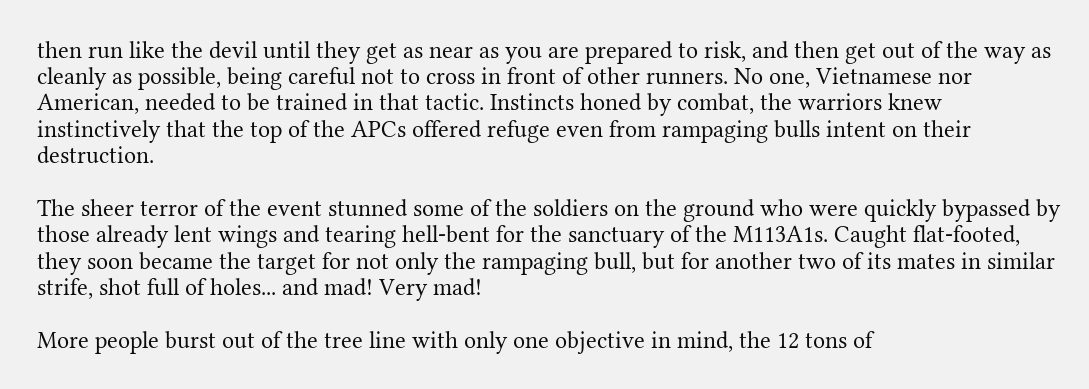then run like the devil until they get as near as you are prepared to risk, and then get out of the way as cleanly as possible, being careful not to cross in front of other runners. No one, Vietnamese nor American, needed to be trained in that tactic. Instincts honed by combat, the warriors knew instinctively that the top of the APCs offered refuge even from rampaging bulls intent on their destruction.

The sheer terror of the event stunned some of the soldiers on the ground who were quickly bypassed by those already lent wings and tearing hell-bent for the sanctuary of the M113A1s. Caught flat-footed, they soon became the target for not only the rampaging bull, but for another two of its mates in similar strife, shot full of holes... and mad! Very mad!

More people burst out of the tree line with only one objective in mind, the 12 tons of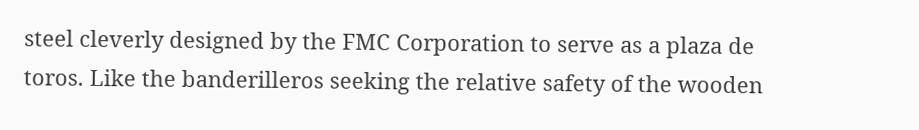steel cleverly designed by the FMC Corporation to serve as a plaza de toros. Like the banderilleros seeking the relative safety of the wooden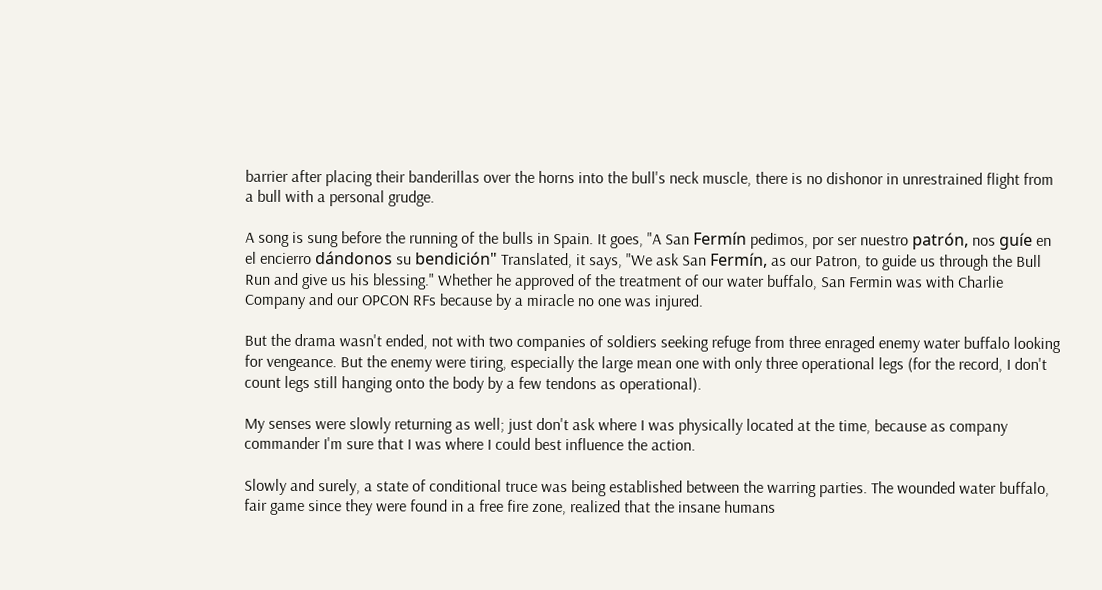barrier after placing their banderillas over the horns into the bull's neck muscle, there is no dishonor in unrestrained flight from a bull with a personal grudge.

A song is sung before the running of the bulls in Spain. It goes, "A San Fermín pedimos, por ser nuestro patrón, nos guíe en el encierro dándonos su bendición" Translated, it says, "We ask San Fermín, as our Patron, to guide us through the Bull Run and give us his blessing." Whether he approved of the treatment of our water buffalo, San Fermin was with Charlie Company and our OPCON RFs because by a miracle no one was injured.

But the drama wasn't ended, not with two companies of soldiers seeking refuge from three enraged enemy water buffalo looking for vengeance. But the enemy were tiring, especially the large mean one with only three operational legs (for the record, I don't count legs still hanging onto the body by a few tendons as operational).

My senses were slowly returning as well; just don't ask where I was physically located at the time, because as company commander I'm sure that I was where I could best influence the action.

Slowly and surely, a state of conditional truce was being established between the warring parties. The wounded water buffalo, fair game since they were found in a free fire zone, realized that the insane humans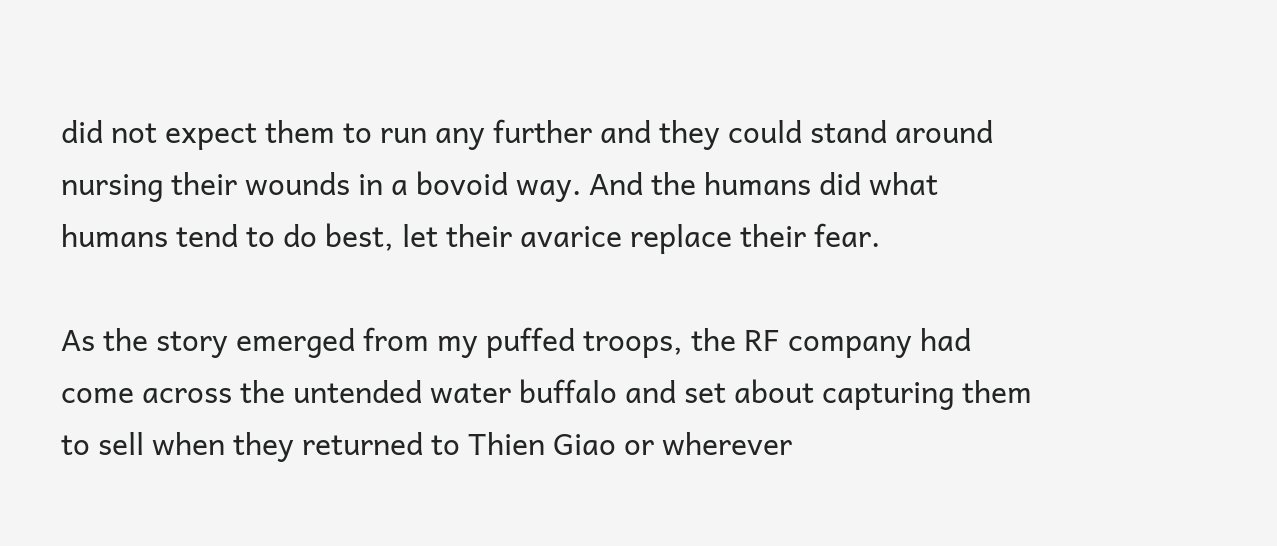did not expect them to run any further and they could stand around nursing their wounds in a bovoid way. And the humans did what humans tend to do best, let their avarice replace their fear.

As the story emerged from my puffed troops, the RF company had come across the untended water buffalo and set about capturing them to sell when they returned to Thien Giao or wherever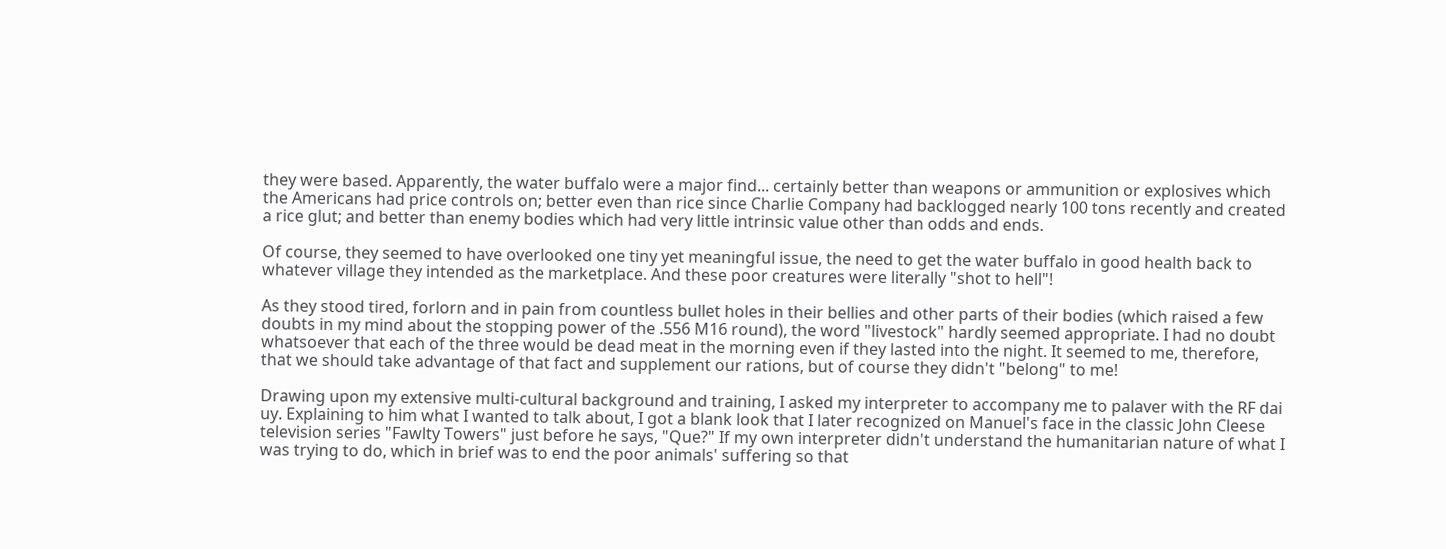they were based. Apparently, the water buffalo were a major find... certainly better than weapons or ammunition or explosives which the Americans had price controls on; better even than rice since Charlie Company had backlogged nearly 100 tons recently and created a rice glut; and better than enemy bodies which had very little intrinsic value other than odds and ends.

Of course, they seemed to have overlooked one tiny yet meaningful issue, the need to get the water buffalo in good health back to whatever village they intended as the marketplace. And these poor creatures were literally "shot to hell"!

As they stood tired, forlorn and in pain from countless bullet holes in their bellies and other parts of their bodies (which raised a few doubts in my mind about the stopping power of the .556 M16 round), the word "livestock" hardly seemed appropriate. I had no doubt whatsoever that each of the three would be dead meat in the morning even if they lasted into the night. It seemed to me, therefore, that we should take advantage of that fact and supplement our rations, but of course they didn't "belong" to me!

Drawing upon my extensive multi-cultural background and training, I asked my interpreter to accompany me to palaver with the RF dai uy. Explaining to him what I wanted to talk about, I got a blank look that I later recognized on Manuel's face in the classic John Cleese television series "Fawlty Towers" just before he says, "Que?" If my own interpreter didn't understand the humanitarian nature of what I was trying to do, which in brief was to end the poor animals' suffering so that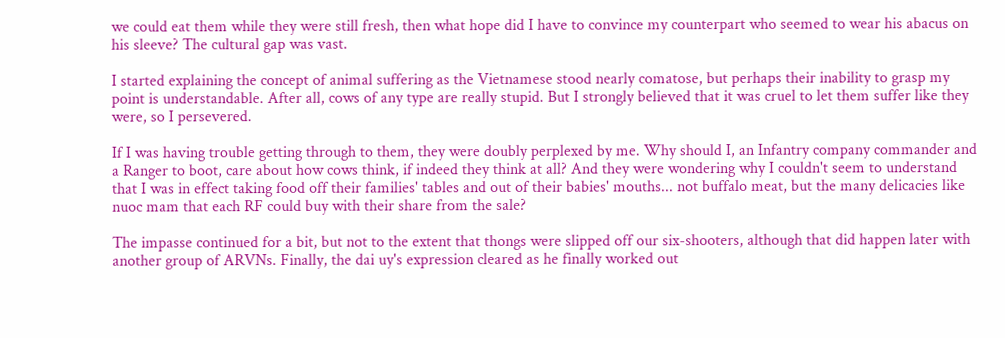we could eat them while they were still fresh, then what hope did I have to convince my counterpart who seemed to wear his abacus on his sleeve? The cultural gap was vast.

I started explaining the concept of animal suffering as the Vietnamese stood nearly comatose, but perhaps their inability to grasp my point is understandable. After all, cows of any type are really stupid. But I strongly believed that it was cruel to let them suffer like they were, so I persevered.

If I was having trouble getting through to them, they were doubly perplexed by me. Why should I, an Infantry company commander and a Ranger to boot, care about how cows think, if indeed they think at all? And they were wondering why I couldn't seem to understand that I was in effect taking food off their families' tables and out of their babies' mouths... not buffalo meat, but the many delicacies like nuoc mam that each RF could buy with their share from the sale?

The impasse continued for a bit, but not to the extent that thongs were slipped off our six-shooters, although that did happen later with another group of ARVNs. Finally, the dai uy's expression cleared as he finally worked out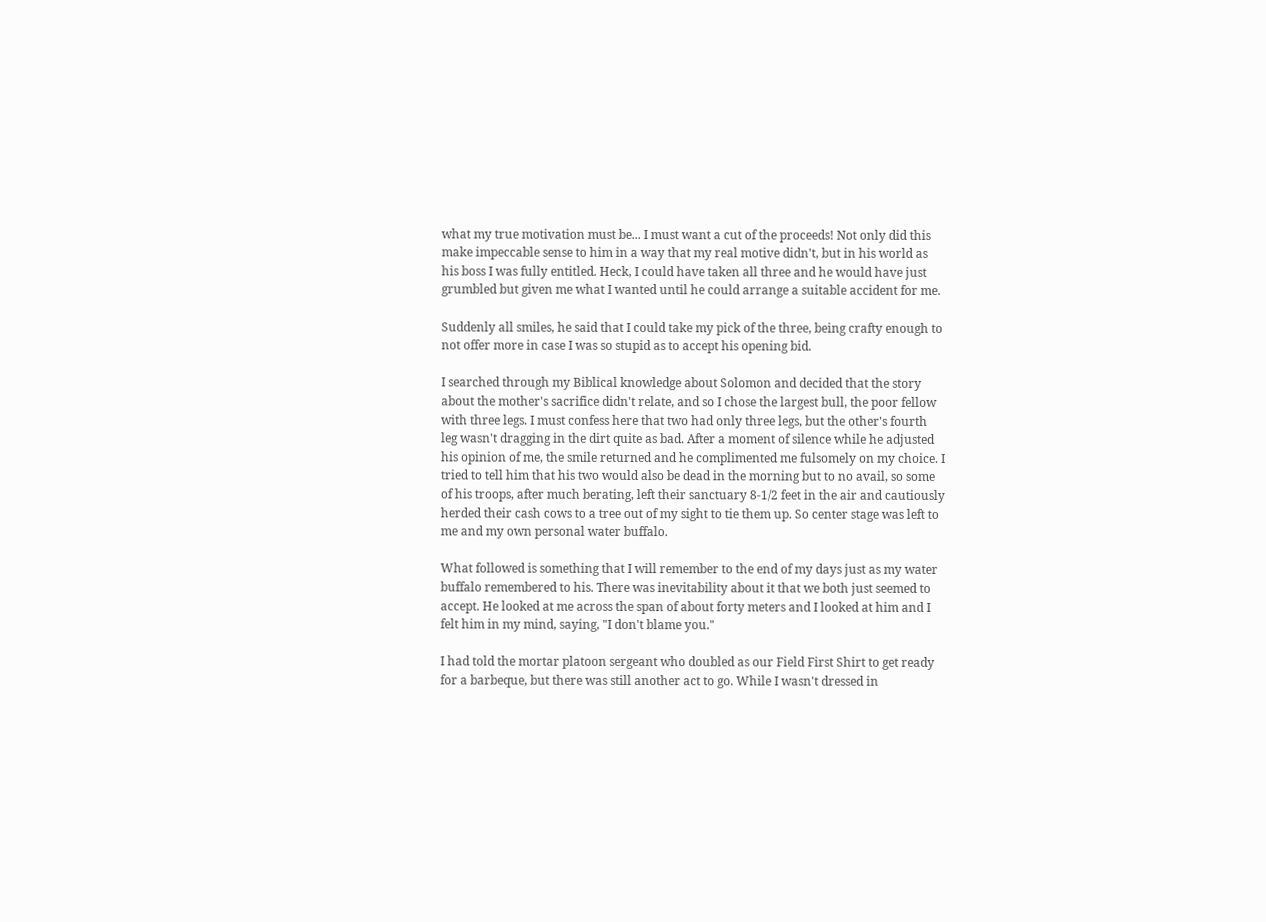what my true motivation must be... I must want a cut of the proceeds! Not only did this make impeccable sense to him in a way that my real motive didn't, but in his world as his boss I was fully entitled. Heck, I could have taken all three and he would have just grumbled but given me what I wanted until he could arrange a suitable accident for me.

Suddenly all smiles, he said that I could take my pick of the three, being crafty enough to not offer more in case I was so stupid as to accept his opening bid.

I searched through my Biblical knowledge about Solomon and decided that the story about the mother's sacrifice didn't relate, and so I chose the largest bull, the poor fellow with three legs. I must confess here that two had only three legs, but the other's fourth leg wasn't dragging in the dirt quite as bad. After a moment of silence while he adjusted his opinion of me, the smile returned and he complimented me fulsomely on my choice. I tried to tell him that his two would also be dead in the morning but to no avail, so some of his troops, after much berating, left their sanctuary 8-1/2 feet in the air and cautiously herded their cash cows to a tree out of my sight to tie them up. So center stage was left to me and my own personal water buffalo.

What followed is something that I will remember to the end of my days just as my water buffalo remembered to his. There was inevitability about it that we both just seemed to accept. He looked at me across the span of about forty meters and I looked at him and I felt him in my mind, saying, "I don't blame you."

I had told the mortar platoon sergeant who doubled as our Field First Shirt to get ready for a barbeque, but there was still another act to go. While I wasn't dressed in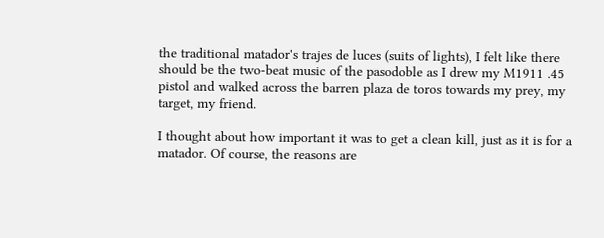the traditional matador's trajes de luces (suits of lights), I felt like there should be the two-beat music of the pasodoble as I drew my M1911 .45 pistol and walked across the barren plaza de toros towards my prey, my target, my friend.

I thought about how important it was to get a clean kill, just as it is for a matador. Of course, the reasons are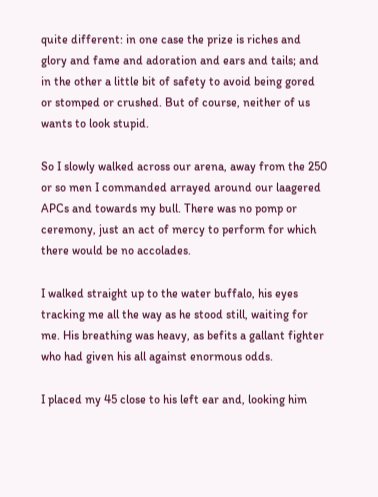quite different: in one case the prize is riches and glory and fame and adoration and ears and tails; and in the other a little bit of safety to avoid being gored or stomped or crushed. But of course, neither of us wants to look stupid.

So I slowly walked across our arena, away from the 250 or so men I commanded arrayed around our laagered APCs and towards my bull. There was no pomp or ceremony, just an act of mercy to perform for which there would be no accolades.

I walked straight up to the water buffalo, his eyes tracking me all the way as he stood still, waiting for me. His breathing was heavy, as befits a gallant fighter who had given his all against enormous odds.

I placed my 45 close to his left ear and, looking him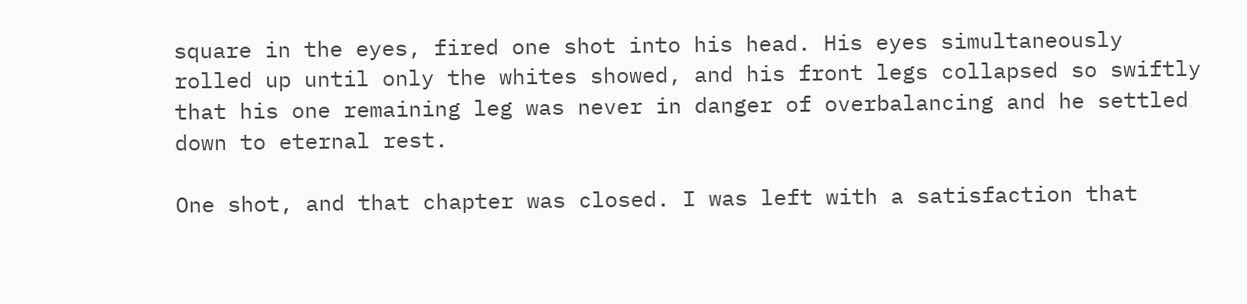square in the eyes, fired one shot into his head. His eyes simultaneously rolled up until only the whites showed, and his front legs collapsed so swiftly that his one remaining leg was never in danger of overbalancing and he settled down to eternal rest.

One shot, and that chapter was closed. I was left with a satisfaction that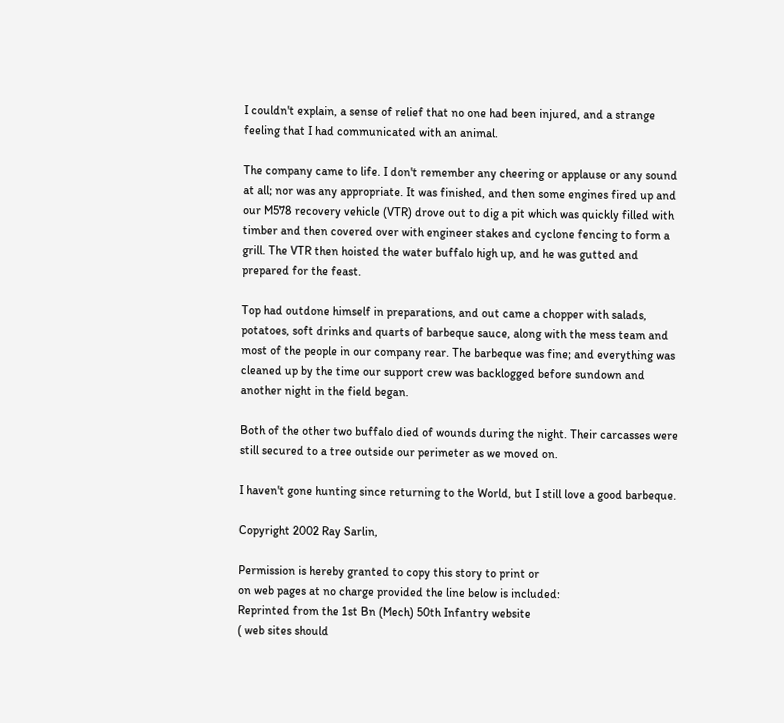I couldn't explain, a sense of relief that no one had been injured, and a strange feeling that I had communicated with an animal.

The company came to life. I don't remember any cheering or applause or any sound at all; nor was any appropriate. It was finished, and then some engines fired up and our M578 recovery vehicle (VTR) drove out to dig a pit which was quickly filled with timber and then covered over with engineer stakes and cyclone fencing to form a grill. The VTR then hoisted the water buffalo high up, and he was gutted and prepared for the feast.

Top had outdone himself in preparations, and out came a chopper with salads, potatoes, soft drinks and quarts of barbeque sauce, along with the mess team and most of the people in our company rear. The barbeque was fine; and everything was cleaned up by the time our support crew was backlogged before sundown and another night in the field began.

Both of the other two buffalo died of wounds during the night. Their carcasses were still secured to a tree outside our perimeter as we moved on.

I haven't gone hunting since returning to the World, but I still love a good barbeque.

Copyright 2002 Ray Sarlin,

Permission is hereby granted to copy this story to print or
on web pages at no charge provided the line below is included:
Reprinted from the 1st Bn (Mech) 50th Infantry website
( web sites should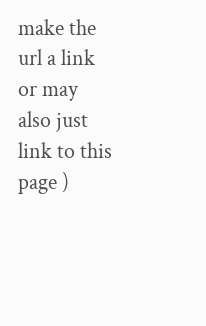make the url a link or may also just link to this page )